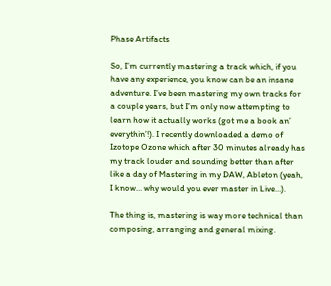Phase Artifacts

So, I’m currently mastering a track which, if you have any experience, you know can be an insane adventure. I’ve been mastering my own tracks for a couple years, but I’m only now attempting to learn how it actually works (got me a book an’ everythin’!). I recently downloaded a demo of Izotope Ozone which after 30 minutes already has my track louder and sounding better than after like a day of Mastering in my DAW, Ableton (yeah, I know… why would you ever master in Live…).

The thing is, mastering is way more technical than composing, arranging and general mixing.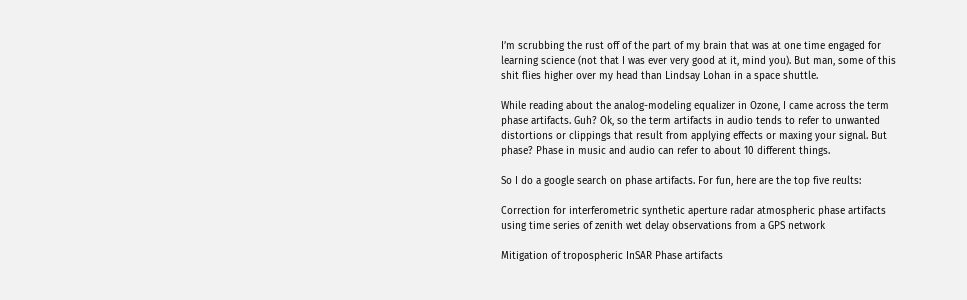I’m scrubbing the rust off of the part of my brain that was at one time engaged for learning science (not that I was ever very good at it, mind you). But man, some of this shit flies higher over my head than Lindsay Lohan in a space shuttle.

While reading about the analog-modeling equalizer in Ozone, I came across the term phase artifacts. Guh? Ok, so the term artifacts in audio tends to refer to unwanted distortions or clippings that result from applying effects or maxing your signal. But phase? Phase in music and audio can refer to about 10 different things.

So I do a google search on phase artifacts. For fun, here are the top five reults:

Correction for interferometric synthetic aperture radar atmospheric phase artifacts using time series of zenith wet delay observations from a GPS network

Mitigation of tropospheric InSAR Phase artifacts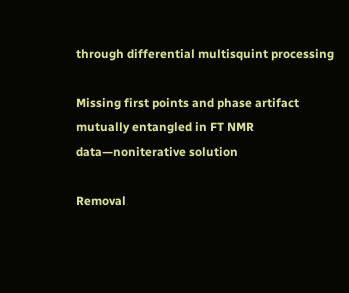through differential multisquint processing

Missing first points and phase artifact mutually entangled in FT NMR data—noniterative solution

Removal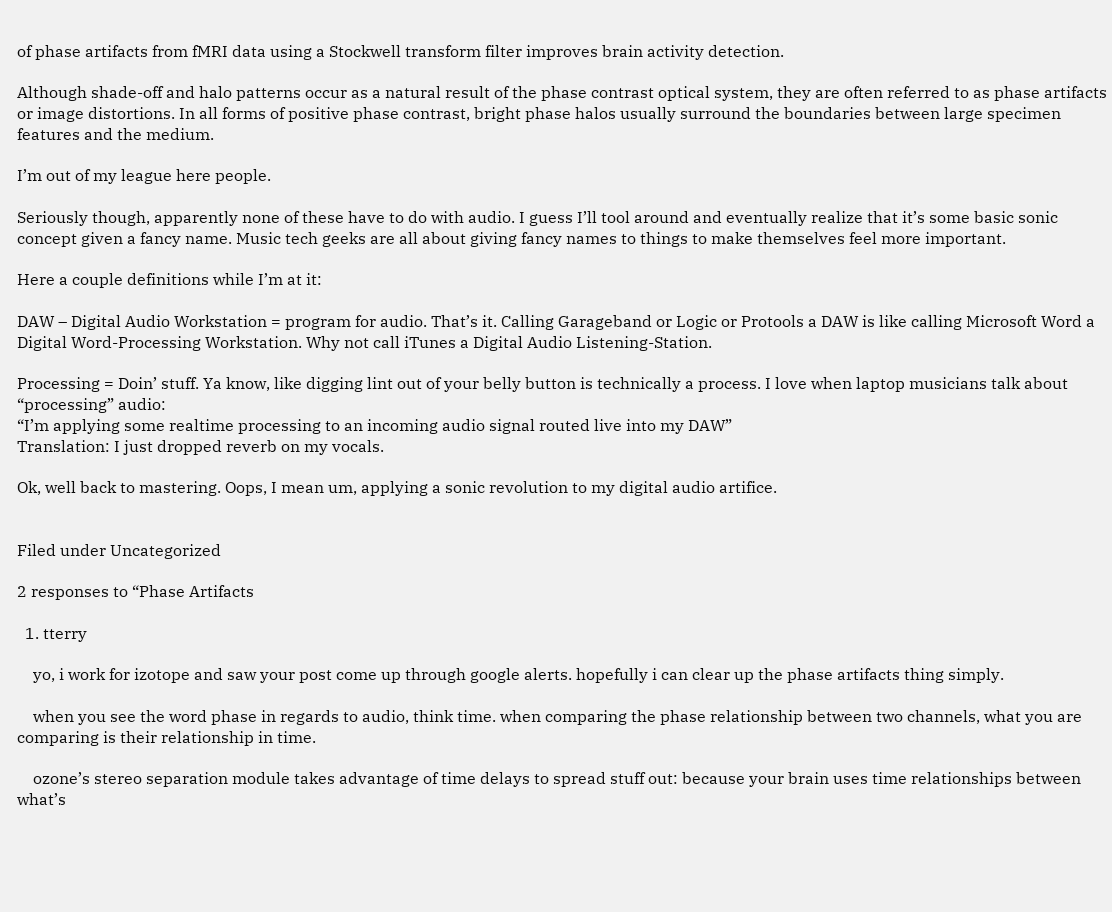of phase artifacts from fMRI data using a Stockwell transform filter improves brain activity detection.

Although shade-off and halo patterns occur as a natural result of the phase contrast optical system, they are often referred to as phase artifacts or image distortions. In all forms of positive phase contrast, bright phase halos usually surround the boundaries between large specimen features and the medium.

I’m out of my league here people.

Seriously though, apparently none of these have to do with audio. I guess I’ll tool around and eventually realize that it’s some basic sonic concept given a fancy name. Music tech geeks are all about giving fancy names to things to make themselves feel more important.

Here a couple definitions while I’m at it:

DAW – Digital Audio Workstation = program for audio. That’s it. Calling Garageband or Logic or Protools a DAW is like calling Microsoft Word a Digital Word-Processing Workstation. Why not call iTunes a Digital Audio Listening-Station.

Processing = Doin’ stuff. Ya know, like digging lint out of your belly button is technically a process. I love when laptop musicians talk about “processing” audio:
“I’m applying some realtime processing to an incoming audio signal routed live into my DAW”
Translation: I just dropped reverb on my vocals.

Ok, well back to mastering. Oops, I mean um, applying a sonic revolution to my digital audio artifice.


Filed under Uncategorized

2 responses to “Phase Artifacts

  1. tterry

    yo, i work for izotope and saw your post come up through google alerts. hopefully i can clear up the phase artifacts thing simply.

    when you see the word phase in regards to audio, think time. when comparing the phase relationship between two channels, what you are comparing is their relationship in time.

    ozone’s stereo separation module takes advantage of time delays to spread stuff out: because your brain uses time relationships between what’s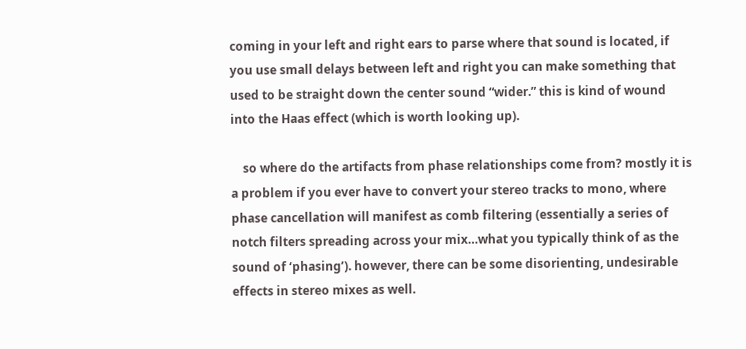coming in your left and right ears to parse where that sound is located, if you use small delays between left and right you can make something that used to be straight down the center sound “wider.” this is kind of wound into the Haas effect (which is worth looking up).

    so where do the artifacts from phase relationships come from? mostly it is a problem if you ever have to convert your stereo tracks to mono, where phase cancellation will manifest as comb filtering (essentially a series of notch filters spreading across your mix…what you typically think of as the sound of ‘phasing’). however, there can be some disorienting, undesirable effects in stereo mixes as well.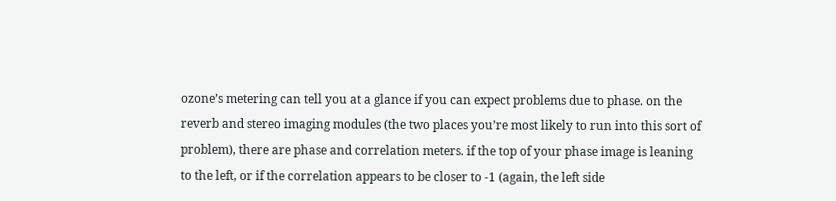ozone’s metering can tell you at a glance if you can expect problems due to phase. on the reverb and stereo imaging modules (the two places you’re most likely to run into this sort of problem), there are phase and correlation meters. if the top of your phase image is leaning to the left, or if the correlation appears to be closer to -1 (again, the left side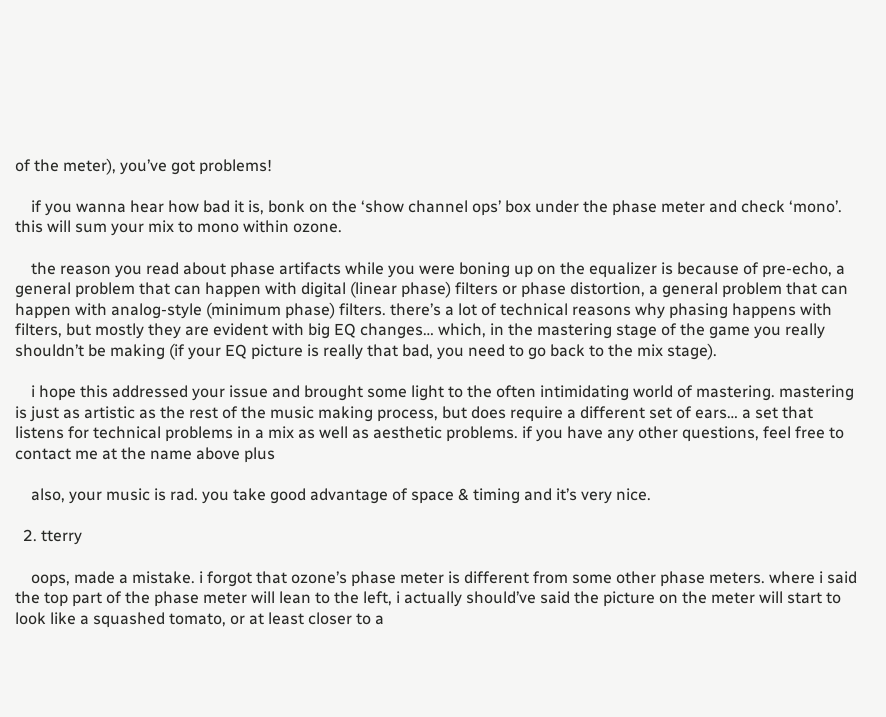of the meter), you’ve got problems!

    if you wanna hear how bad it is, bonk on the ‘show channel ops’ box under the phase meter and check ‘mono’. this will sum your mix to mono within ozone.

    the reason you read about phase artifacts while you were boning up on the equalizer is because of pre-echo, a general problem that can happen with digital (linear phase) filters or phase distortion, a general problem that can happen with analog-style (minimum phase) filters. there’s a lot of technical reasons why phasing happens with filters, but mostly they are evident with big EQ changes… which, in the mastering stage of the game you really shouldn’t be making (if your EQ picture is really that bad, you need to go back to the mix stage).

    i hope this addressed your issue and brought some light to the often intimidating world of mastering. mastering is just as artistic as the rest of the music making process, but does require a different set of ears… a set that listens for technical problems in a mix as well as aesthetic problems. if you have any other questions, feel free to contact me at the name above plus

    also, your music is rad. you take good advantage of space & timing and it’s very nice.

  2. tterry

    oops, made a mistake. i forgot that ozone’s phase meter is different from some other phase meters. where i said the top part of the phase meter will lean to the left, i actually should’ve said the picture on the meter will start to look like a squashed tomato, or at least closer to a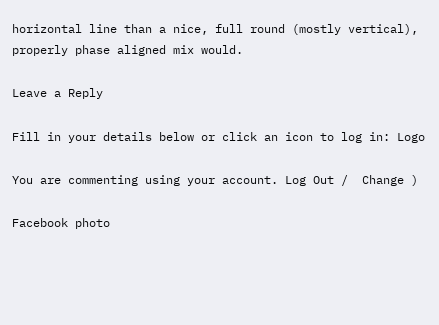horizontal line than a nice, full round (mostly vertical), properly phase aligned mix would.

Leave a Reply

Fill in your details below or click an icon to log in: Logo

You are commenting using your account. Log Out /  Change )

Facebook photo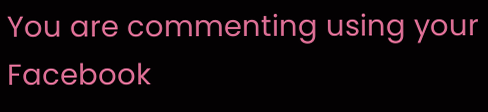You are commenting using your Facebook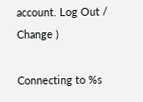account. Log Out /  Change )

Connecting to %s